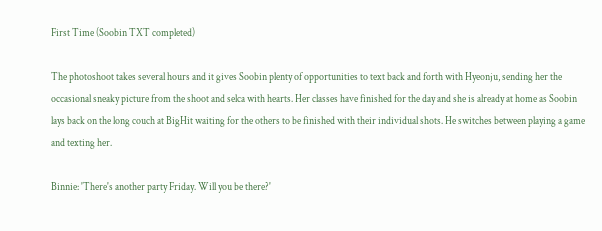First Time (Soobin TXT completed)

The photoshoot takes several hours and it gives Soobin plenty of opportunities to text back and forth with Hyeonju, sending her the occasional sneaky picture from the shoot and selca with hearts. Her classes have finished for the day and she is already at home as Soobin lays back on the long couch at BigHit waiting for the others to be finished with their individual shots. He switches between playing a game and texting her.

Binnie: 'There's another party Friday. Will you be there?'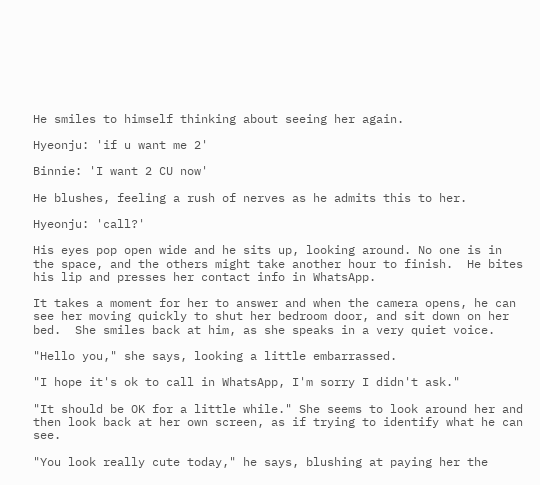He smiles to himself thinking about seeing her again.

Hyeonju: 'if u want me 2'

Binnie: 'I want 2 CU now'

He blushes, feeling a rush of nerves as he admits this to her.

Hyeonju: 'call?'

His eyes pop open wide and he sits up, looking around. No one is in the space, and the others might take another hour to finish.  He bites his lip and presses her contact info in WhatsApp.

It takes a moment for her to answer and when the camera opens, he can see her moving quickly to shut her bedroom door, and sit down on her bed.  She smiles back at him, as she speaks in a very quiet voice.

"Hello you," she says, looking a little embarrassed.

"I hope it's ok to call in WhatsApp, I'm sorry I didn't ask."

"It should be OK for a little while." She seems to look around her and then look back at her own screen, as if trying to identify what he can see.

"You look really cute today," he says, blushing at paying her the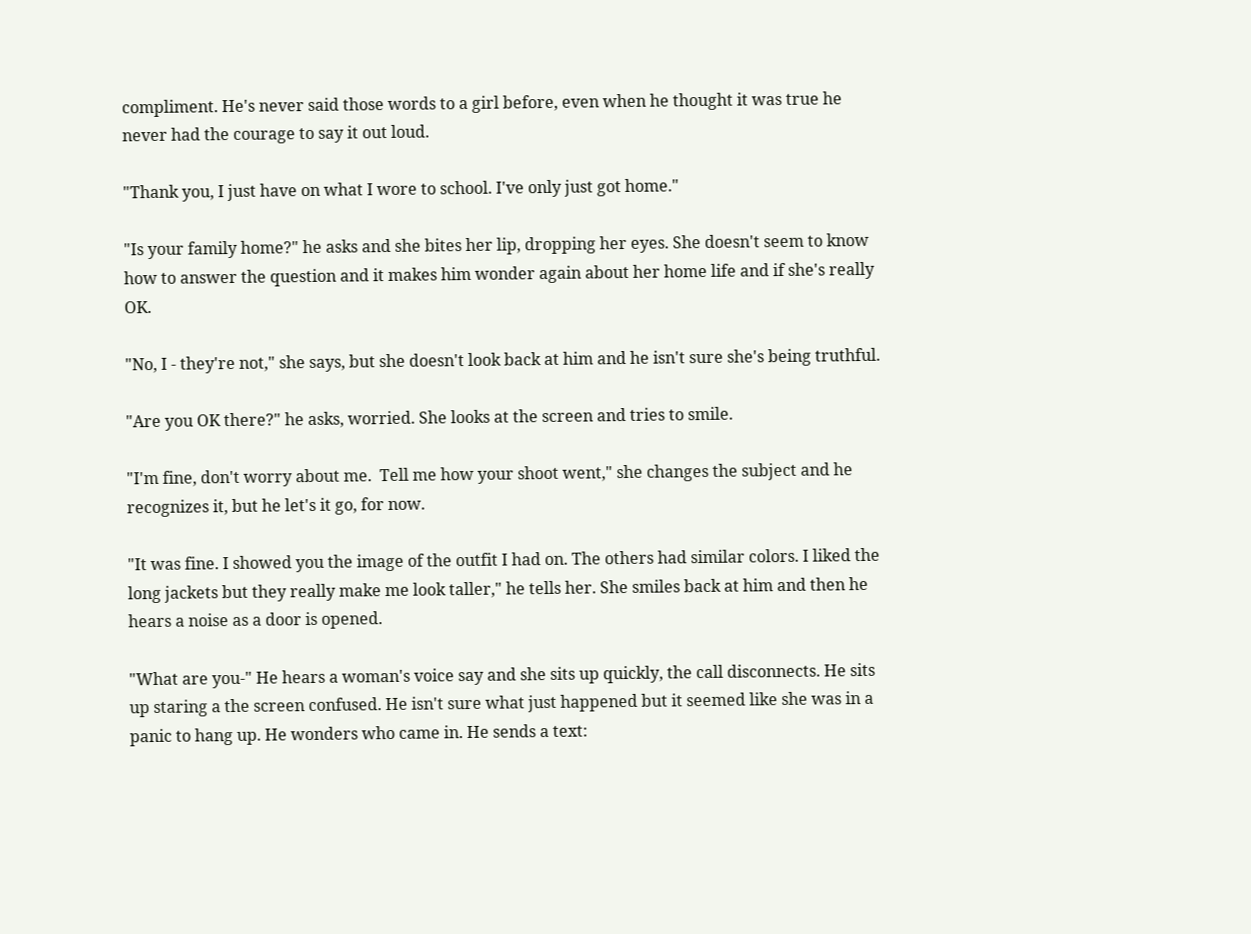compliment. He's never said those words to a girl before, even when he thought it was true he never had the courage to say it out loud.

"Thank you, I just have on what I wore to school. I've only just got home."

"Is your family home?" he asks and she bites her lip, dropping her eyes. She doesn't seem to know how to answer the question and it makes him wonder again about her home life and if she's really OK.

"No, I - they're not," she says, but she doesn't look back at him and he isn't sure she's being truthful.

"Are you OK there?" he asks, worried. She looks at the screen and tries to smile.

"I'm fine, don't worry about me.  Tell me how your shoot went," she changes the subject and he recognizes it, but he let's it go, for now.

"It was fine. I showed you the image of the outfit I had on. The others had similar colors. I liked the long jackets but they really make me look taller," he tells her. She smiles back at him and then he hears a noise as a door is opened.

"What are you-" He hears a woman's voice say and she sits up quickly, the call disconnects. He sits up staring a the screen confused. He isn't sure what just happened but it seemed like she was in a panic to hang up. He wonders who came in. He sends a text: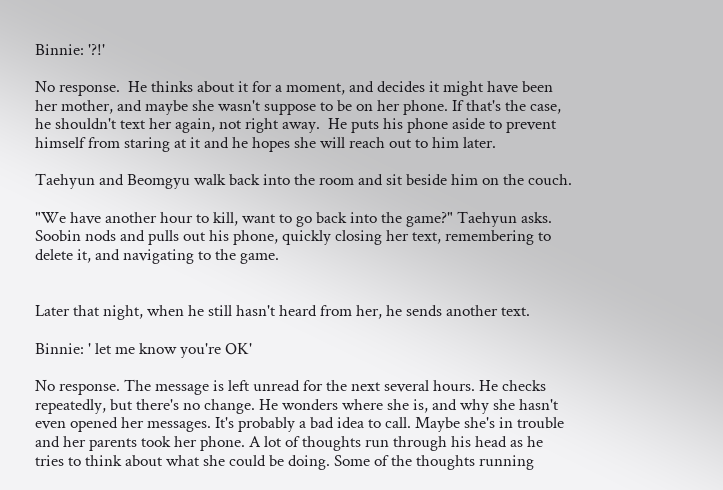Binnie: '?!'

No response.  He thinks about it for a moment, and decides it might have been her mother, and maybe she wasn't suppose to be on her phone. If that's the case, he shouldn't text her again, not right away.  He puts his phone aside to prevent himself from staring at it and he hopes she will reach out to him later.

Taehyun and Beomgyu walk back into the room and sit beside him on the couch.

"We have another hour to kill, want to go back into the game?" Taehyun asks. Soobin nods and pulls out his phone, quickly closing her text, remembering to delete it, and navigating to the game.


Later that night, when he still hasn't heard from her, he sends another text.

Binnie: ' let me know you're OK'

No response. The message is left unread for the next several hours. He checks repeatedly, but there's no change. He wonders where she is, and why she hasn't even opened her messages. It's probably a bad idea to call. Maybe she's in trouble and her parents took her phone. A lot of thoughts run through his head as he tries to think about what she could be doing. Some of the thoughts running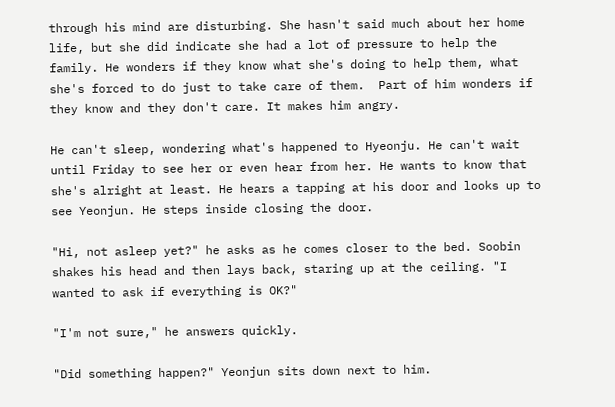through his mind are disturbing. She hasn't said much about her home life, but she did indicate she had a lot of pressure to help the family. He wonders if they know what she's doing to help them, what she's forced to do just to take care of them.  Part of him wonders if they know and they don't care. It makes him angry.

He can't sleep, wondering what's happened to Hyeonju. He can't wait until Friday to see her or even hear from her. He wants to know that she's alright at least. He hears a tapping at his door and looks up to see Yeonjun. He steps inside closing the door.

"Hi, not asleep yet?" he asks as he comes closer to the bed. Soobin shakes his head and then lays back, staring up at the ceiling. "I wanted to ask if everything is OK?"

"I'm not sure," he answers quickly.

"Did something happen?" Yeonjun sits down next to him.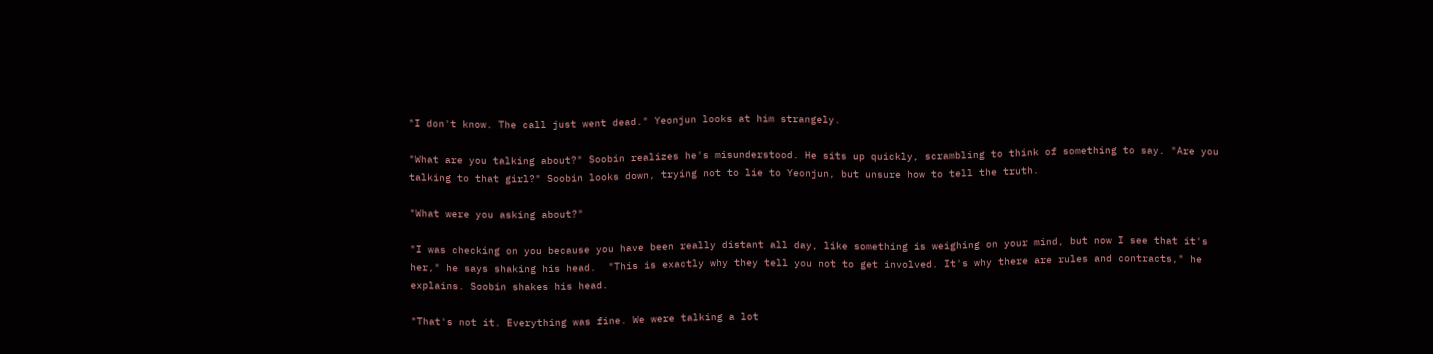"I don't know. The call just went dead." Yeonjun looks at him strangely.

"What are you talking about?" Soobin realizes he's misunderstood. He sits up quickly, scrambling to think of something to say. "Are you talking to that girl?" Soobin looks down, trying not to lie to Yeonjun, but unsure how to tell the truth.

"What were you asking about?"

"I was checking on you because you have been really distant all day, like something is weighing on your mind, but now I see that it's her," he says shaking his head.  "This is exactly why they tell you not to get involved. It's why there are rules and contracts," he explains. Soobin shakes his head.

"That's not it. Everything was fine. We were talking a lot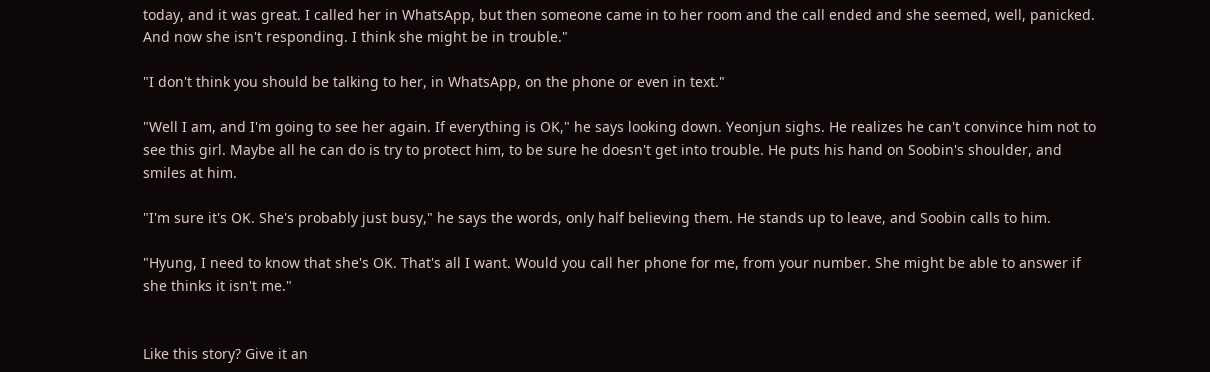today, and it was great. I called her in WhatsApp, but then someone came in to her room and the call ended and she seemed, well, panicked. And now she isn't responding. I think she might be in trouble."

"I don't think you should be talking to her, in WhatsApp, on the phone or even in text."

"Well I am, and I'm going to see her again. If everything is OK," he says looking down. Yeonjun sighs. He realizes he can't convince him not to see this girl. Maybe all he can do is try to protect him, to be sure he doesn't get into trouble. He puts his hand on Soobin's shoulder, and smiles at him.

"I'm sure it's OK. She's probably just busy," he says the words, only half believing them. He stands up to leave, and Soobin calls to him.

"Hyung, I need to know that she's OK. That's all I want. Would you call her phone for me, from your number. She might be able to answer if she thinks it isn't me."


Like this story? Give it an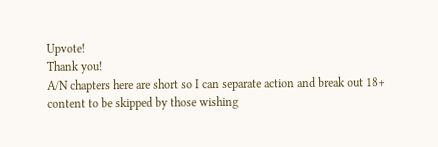Upvote!
Thank you!
A/N chapters here are short so I can separate action and break out 18+ content to be skipped by those wishing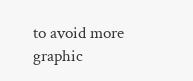to avoid more graphic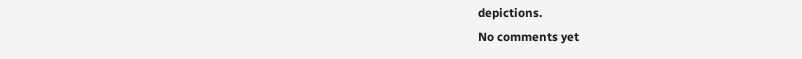depictions.
No comments yet